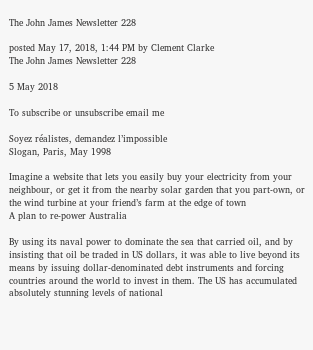The John James Newsletter 228

posted May 17, 2018, 1:44 PM by Clement Clarke
The John James Newsletter 228

5 May 2018

To subscribe or unsubscribe email me

Soyez réalistes, demandez l’impossible
Slogan, Paris, May 1998

Imagine a website that lets you easily buy your electricity from your neighbour, or get it from the nearby solar garden that you part-own, or the wind turbine at your friend’s farm at the edge of town
A plan to re-power Australia

By using its naval power to dominate the sea that carried oil, and by insisting that oil be traded in US dollars, it was able to live beyond its means by issuing dollar-denominated debt instruments and forcing countries around the world to invest in them. The US has accumulated absolutely stunning levels of national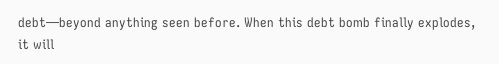debt—beyond anything seen before. When this debt bomb finally explodes, it will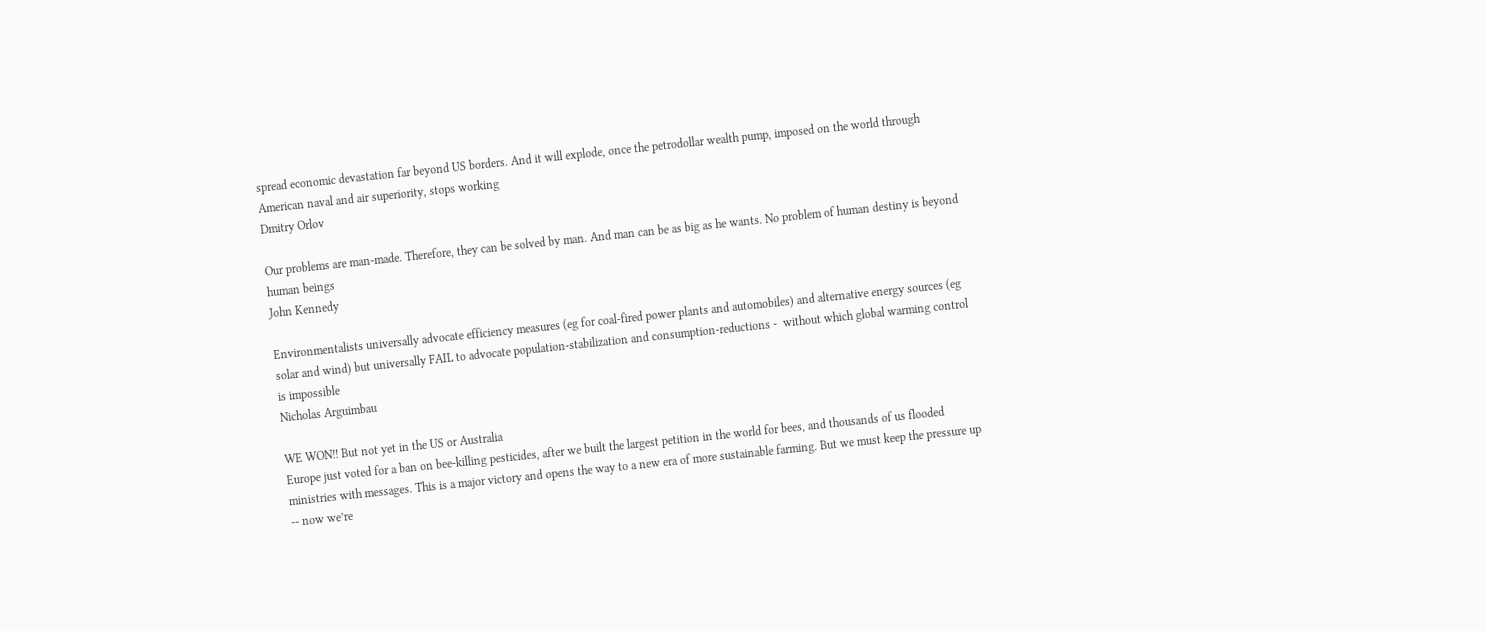spread economic devastation far beyond US borders. And it will explode, once the petrodollar wealth pump, imposed on the world through American naval and air superiority, stops working
Dmitry Orlov

Our problems are man-made. Therefore, they can be solved by man. And man can be as big as he wants. No problem of human destiny is beyond human beings
John Kennedy

Environmentalists universally advocate efficiency measures (eg for coal-fired power plants and automobiles) and alternative energy sources (eg solar and wind) but universally FAIL to advocate population-stabilization and consumption-reductions -  without which global warming control is impossible
Nicholas Arguimbau

WE WON!! But not yet in the US or Australia
Europe just voted for a ban on bee-killing pesticides, after we built the largest petition in the world for bees, and thousands of us flooded ministries with messages. This is a major victory and opens the way to a new era of more sustainable farming. But we must keep the pressure up -- now we’re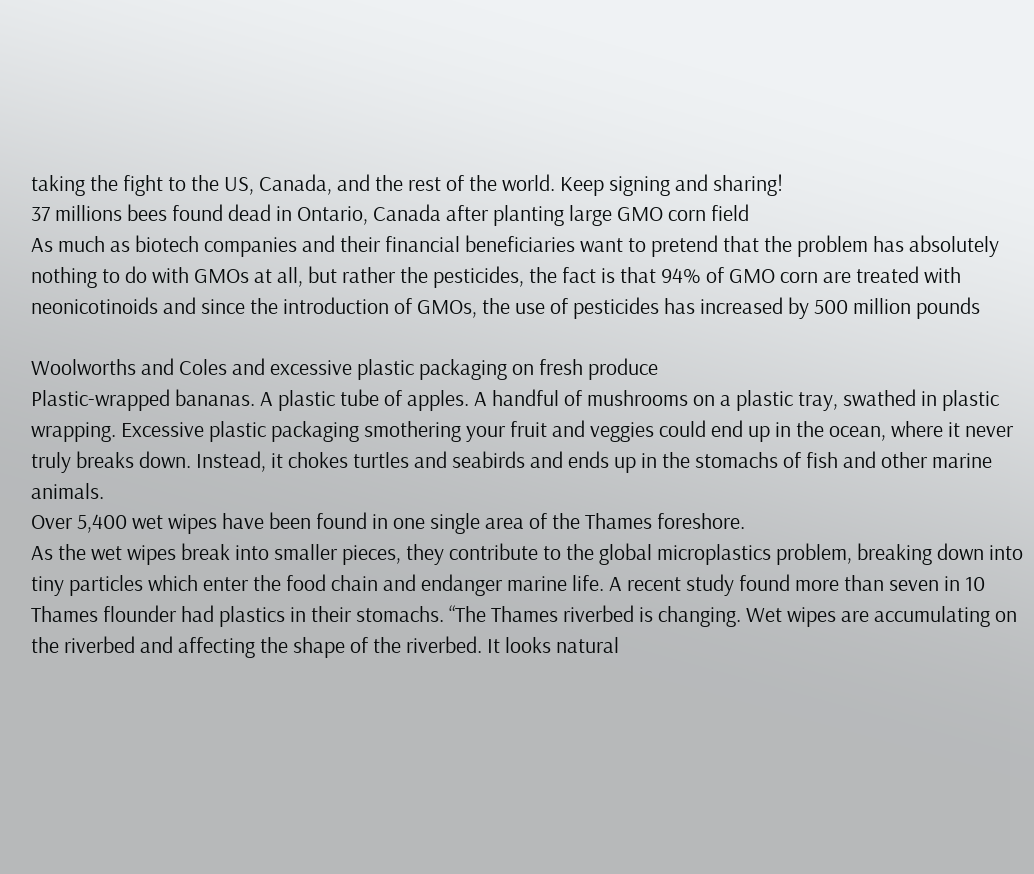taking the fight to the US, Canada, and the rest of the world. Keep signing and sharing!
37 millions bees found dead in Ontario, Canada after planting large GMO corn field
As much as biotech companies and their financial beneficiaries want to pretend that the problem has absolutely nothing to do with GMOs at all, but rather the pesticides, the fact is that 94% of GMO corn are treated with neonicotinoids and since the introduction of GMOs, the use of pesticides has increased by 500 million pounds

Woolworths and Coles and excessive plastic packaging on fresh produce
Plastic-wrapped bananas. A plastic tube of apples. A handful of mushrooms on a plastic tray, swathed in plastic wrapping. Excessive plastic packaging smothering your fruit and veggies could end up in the ocean, where it never truly breaks down. Instead, it chokes turtles and seabirds and ends up in the stomachs of fish and other marine animals.
Over 5,400 wet wipes have been found in one single area of the Thames foreshore.
As the wet wipes break into smaller pieces, they contribute to the global microplastics problem, breaking down into tiny particles which enter the food chain and endanger marine life. A recent study found more than seven in 10 Thames flounder had plastics in their stomachs. “The Thames riverbed is changing. Wet wipes are accumulating on the riverbed and affecting the shape of the riverbed. It looks natural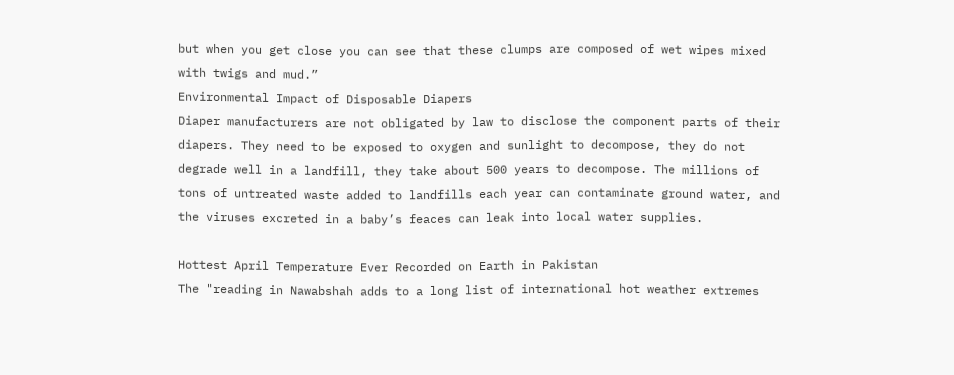but when you get close you can see that these clumps are composed of wet wipes mixed with twigs and mud.”
Environmental Impact of Disposable Diapers
Diaper manufacturers are not obligated by law to disclose the component parts of their diapers. They need to be exposed to oxygen and sunlight to decompose, they do not degrade well in a landfill, they take about 500 years to decompose. The millions of tons of untreated waste added to landfills each year can contaminate ground water, and the viruses excreted in a baby’s feaces can leak into local water supplies.

Hottest April Temperature Ever Recorded on Earth in Pakistan
The "reading in Nawabshah adds to a long list of international hot weather extremes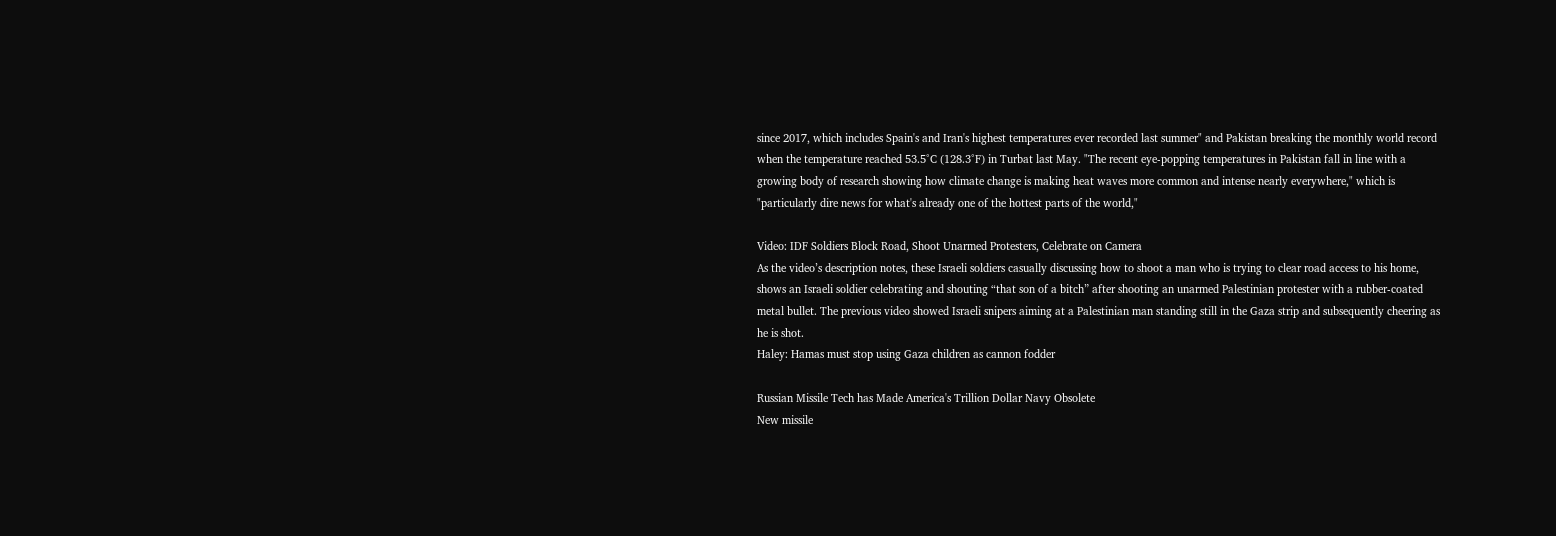since 2017, which includes Spain's and Iran's highest temperatures ever recorded last summer" and Pakistan breaking the monthly world record when the temperature reached 53.5°C (128.3°F) in Turbat last May. "The recent eye-popping temperatures in Pakistan fall in line with a growing body of research showing how climate change is making heat waves more common and intense nearly everywhere," which is "particularly dire news for what's already one of the hottest parts of the world,"

Video: IDF Soldiers Block Road, Shoot Unarmed Protesters, Celebrate on Camera
As the video’s description notes, these Israeli soldiers casually discussing how to shoot a man who is trying to clear road access to his home, shows an Israeli soldier celebrating and shouting “that son of a bitch” after shooting an unarmed Palestinian protester with a rubber-coated metal bullet. The previous video showed Israeli snipers aiming at a Palestinian man standing still in the Gaza strip and subsequently cheering as he is shot.
Haley: Hamas must stop using Gaza children as cannon fodder

Russian Missile Tech has Made America's Trillion Dollar Navy Obsolete
New missile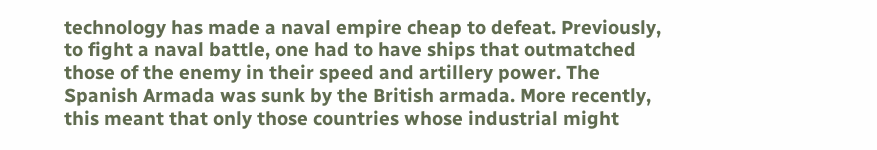technology has made a naval empire cheap to defeat. Previously, to fight a naval battle, one had to have ships that outmatched those of the enemy in their speed and artillery power. The Spanish Armada was sunk by the British armada. More recently, this meant that only those countries whose industrial might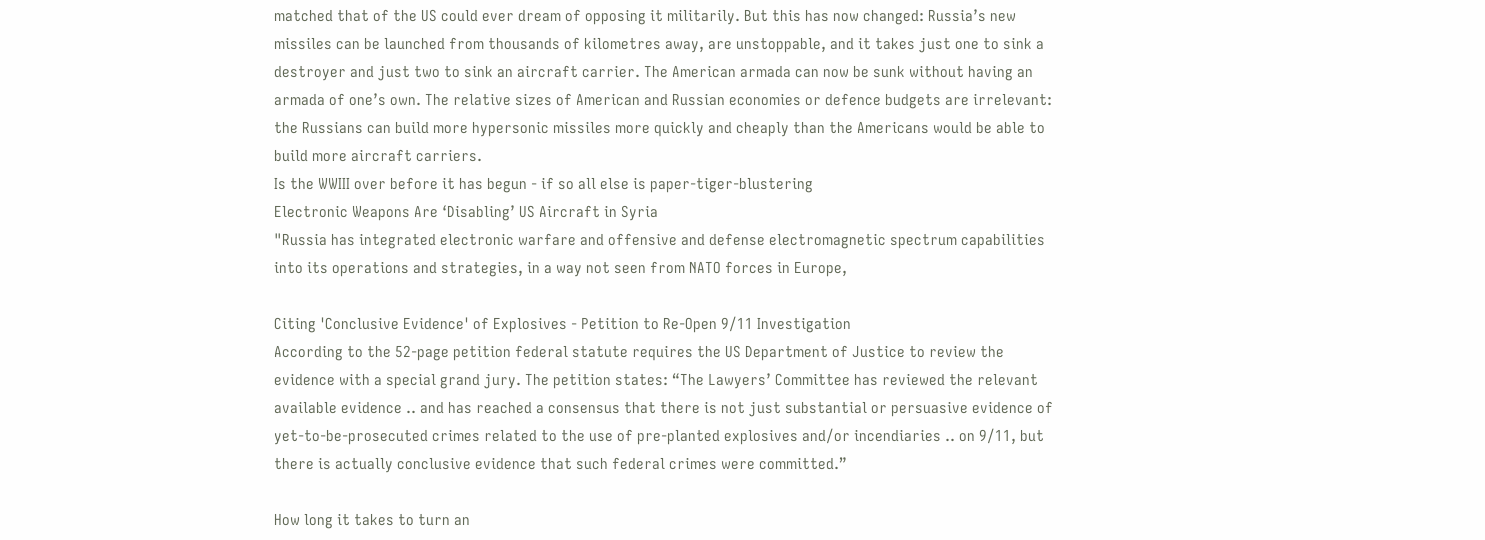matched that of the US could ever dream of opposing it militarily. But this has now changed: Russia’s new missiles can be launched from thousands of kilometres away, are unstoppable, and it takes just one to sink a destroyer and just two to sink an aircraft carrier. The American armada can now be sunk without having an armada of one’s own. The relative sizes of American and Russian economies or defence budgets are irrelevant: the Russians can build more hypersonic missiles more quickly and cheaply than the Americans would be able to build more aircraft carriers.
Is the WWIII over before it has begun - if so all else is paper-tiger-blustering
Electronic Weapons Are ‘Disabling’ US Aircraft in Syria
"Russia has integrated electronic warfare and offensive and defense electromagnetic spectrum capabilities into its operations and strategies, in a way not seen from NATO forces in Europe,

Citing 'Conclusive Evidence' of Explosives - Petition to Re-Open 9/11 Investigation
According to the 52-page petition federal statute requires the US Department of Justice to review the evidence with a special grand jury. The petition states: “The Lawyers’ Committee has reviewed the relevant available evidence .. and has reached a consensus that there is not just substantial or persuasive evidence of yet-to-be-prosecuted crimes related to the use of pre-planted explosives and/or incendiaries .. on 9/11, but there is actually conclusive evidence that such federal crimes were committed.”

How long it takes to turn an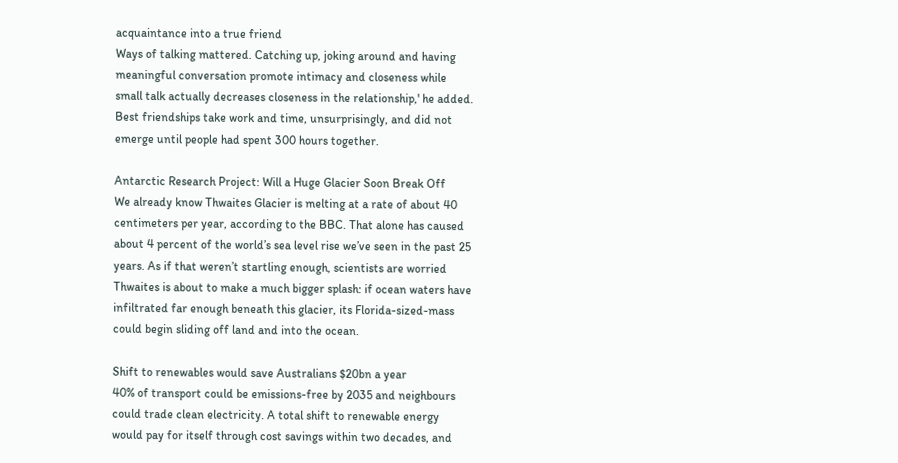acquaintance into a true friend
Ways of talking mattered. Catching up, joking around and having meaningful conversation promote intimacy and closeness while small talk actually decreases closeness in the relationship,' he added. Best friendships take work and time, unsurprisingly, and did not emerge until people had spent 300 hours together.

Antarctic Research Project: Will a Huge Glacier Soon Break Off
We already know Thwaites Glacier is melting at a rate of about 40 centimeters per year, according to the BBC. That alone has caused about 4 percent of the world’s sea level rise we’ve seen in the past 25 years. As if that weren’t startling enough, scientists are worried Thwaites is about to make a much bigger splash: if ocean waters have infiltrated far enough beneath this glacier, its Florida-sized-mass could begin sliding off land and into the ocean.

Shift to renewables would save Australians $20bn a year
40% of transport could be emissions-free by 2035 and neighbours could trade clean electricity. A total shift to renewable energy would pay for itself through cost savings within two decades, and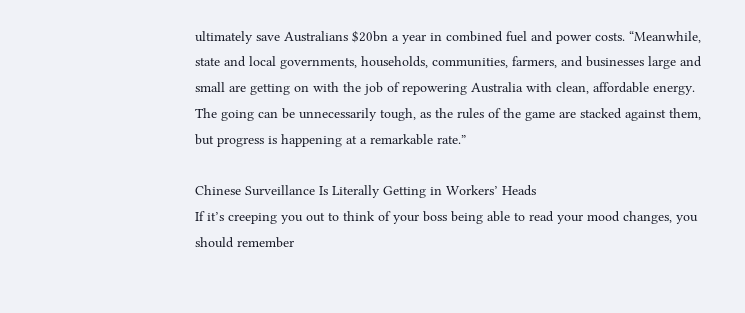ultimately save Australians $20bn a year in combined fuel and power costs. “Meanwhile, state and local governments, households, communities, farmers, and businesses large and small are getting on with the job of repowering Australia with clean, affordable energy. The going can be unnecessarily tough, as the rules of the game are stacked against them, but progress is happening at a remarkable rate.”

Chinese Surveillance Is Literally Getting in Workers’ Heads
If it’s creeping you out to think of your boss being able to read your mood changes, you should remember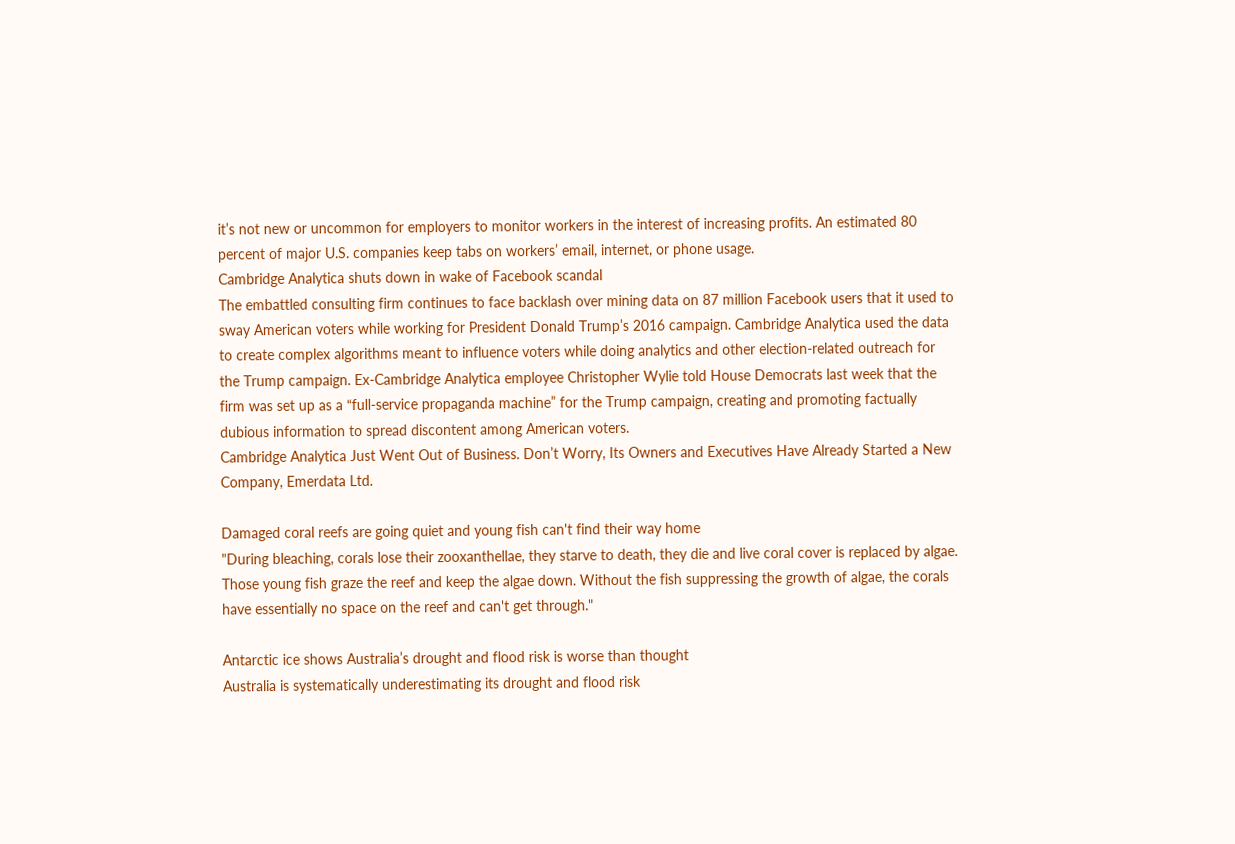it’s not new or uncommon for employers to monitor workers in the interest of increasing profits. An estimated 80 percent of major U.S. companies keep tabs on workers’ email, internet, or phone usage.
Cambridge Analytica shuts down in wake of Facebook scandal
The embattled consulting firm continues to face backlash over mining data on 87 million Facebook users that it used to sway American voters while working for President Donald Trump’s 2016 campaign. Cambridge Analytica used the data to create complex algorithms meant to influence voters while doing analytics and other election-related outreach for the Trump campaign. Ex-Cambridge Analytica employee Christopher Wylie told House Democrats last week that the firm was set up as a “full-service propaganda machine” for the Trump campaign, creating and promoting factually dubious information to spread discontent among American voters.
Cambridge Analytica Just Went Out of Business. Don’t Worry, Its Owners and Executives Have Already Started a New Company, Emerdata Ltd.

Damaged coral reefs are going quiet and young fish can't find their way home
"During bleaching, corals lose their zooxanthellae, they starve to death, they die and live coral cover is replaced by algae. Those young fish graze the reef and keep the algae down. Without the fish suppressing the growth of algae, the corals have essentially no space on the reef and can't get through."

Antarctic ice shows Australia’s drought and flood risk is worse than thought
Australia is systematically underestimating its drought and flood risk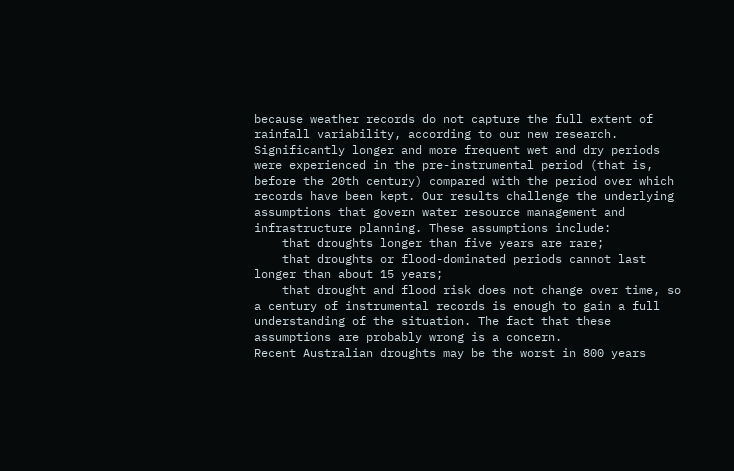because weather records do not capture the full extent of rainfall variability, according to our new research. Significantly longer and more frequent wet and dry periods were experienced in the pre-instrumental period (that is, before the 20th century) compared with the period over which records have been kept. Our results challenge the underlying assumptions that govern water resource management and infrastructure planning. These assumptions include:
    that droughts longer than five years are rare;
    that droughts or flood-dominated periods cannot last longer than about 15 years;
    that drought and flood risk does not change over time, so a century of instrumental records is enough to gain a full understanding of the situation. The fact that these assumptions are probably wrong is a concern.
Recent Australian droughts may be the worst in 800 years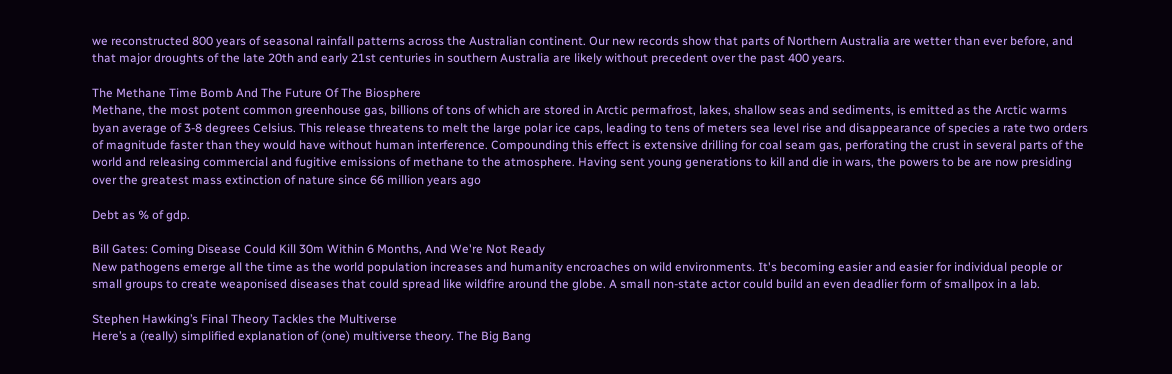we reconstructed 800 years of seasonal rainfall patterns across the Australian continent. Our new records show that parts of Northern Australia are wetter than ever before, and that major droughts of the late 20th and early 21st centuries in southern Australia are likely without precedent over the past 400 years.

The Methane Time Bomb And The Future Of The Biosphere
Methane, the most potent common greenhouse gas, billions of tons of which are stored in Arctic permafrost, lakes, shallow seas and sediments, is emitted as the Arctic warms byan average of 3-8 degrees Celsius. This release threatens to melt the large polar ice caps, leading to tens of meters sea level rise and disappearance of species a rate two orders of magnitude faster than they would have without human interference. Compounding this effect is extensive drilling for coal seam gas, perforating the crust in several parts of the world and releasing commercial and fugitive emissions of methane to the atmosphere. Having sent young generations to kill and die in wars, the powers to be are now presiding over the greatest mass extinction of nature since 66 million years ago

Debt as % of gdp.

Bill Gates: Coming Disease Could Kill 30m Within 6 Months, And We're Not Ready
New pathogens emerge all the time as the world population increases and humanity encroaches on wild environments. It's becoming easier and easier for individual people or small groups to create weaponised diseases that could spread like wildfire around the globe. A small non-state actor could build an even deadlier form of smallpox in a lab.

Stephen Hawking’s Final Theory Tackles the Multiverse
Here’s a (really) simplified explanation of (one) multiverse theory. The Big Bang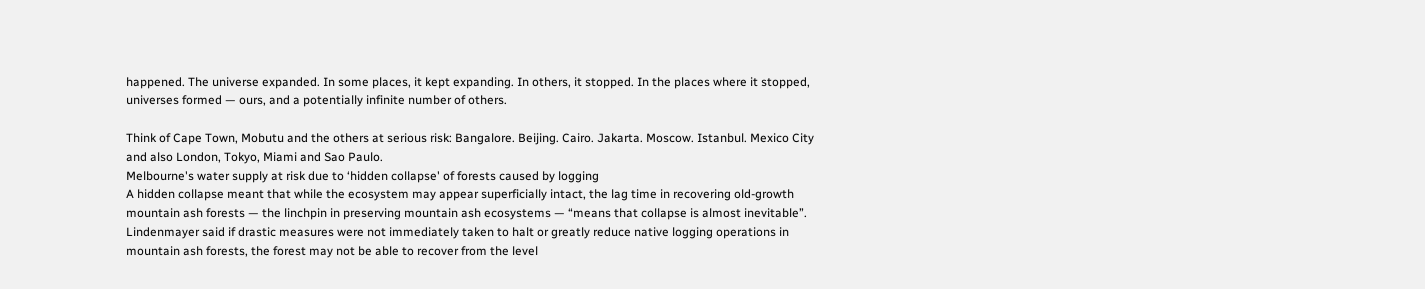happened. The universe expanded. In some places, it kept expanding. In others, it stopped. In the places where it stopped, universes formed — ours, and a potentially infinite number of others.

Think of Cape Town, Mobutu and the others at serious risk: Bangalore. Beijing. Cairo. Jakarta. Moscow. Istanbul. Mexico City and also London, Tokyo, Miami and Sao Paulo.
Melbourne's water supply at risk due to ‘hidden collapse' of forests caused by logging
A hidden collapse meant that while the ecosystem may appear superficially intact, the lag time in recovering old-growth mountain ash forests — the linchpin in preserving mountain ash ecosystems — “means that collapse is almost inevitable”. Lindenmayer said if drastic measures were not immediately taken to halt or greatly reduce native logging operations in mountain ash forests, the forest may not be able to recover from the level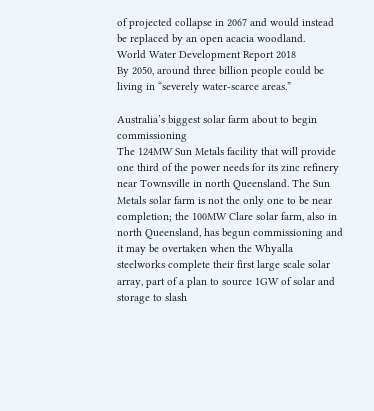of projected collapse in 2067 and would instead be replaced by an open acacia woodland.
World Water Development Report 2018
By 2050, around three billion people could be living in “severely water-scarce areas.”

Australia’s biggest solar farm about to begin commissioning
The 124MW Sun Metals facility that will provide one third of the power needs for its zinc refinery near Townsville in north Queensland. The Sun Metals solar farm is not the only one to be near completion; the 100MW Clare solar farm, also in north Queensland, has begun commissioning and it may be overtaken when the Whyalla steelworks complete their first large scale solar array, part of a plan to source 1GW of solar and storage to slash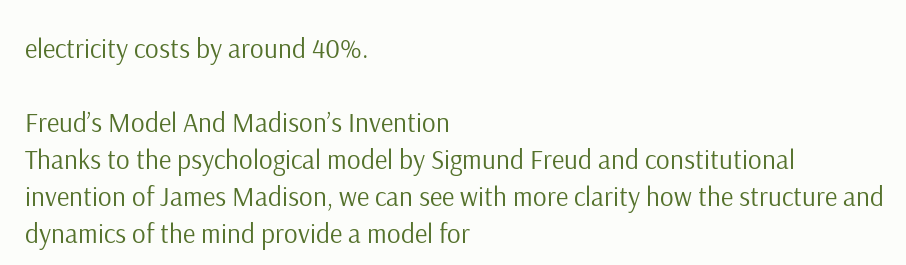electricity costs by around 40%.

Freud’s Model And Madison’s Invention
Thanks to the psychological model by Sigmund Freud and constitutional invention of James Madison, we can see with more clarity how the structure and dynamics of the mind provide a model for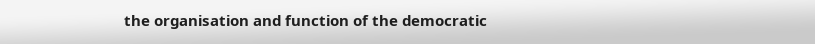the organisation and function of the democratic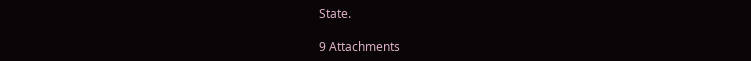State.

9 Attachments